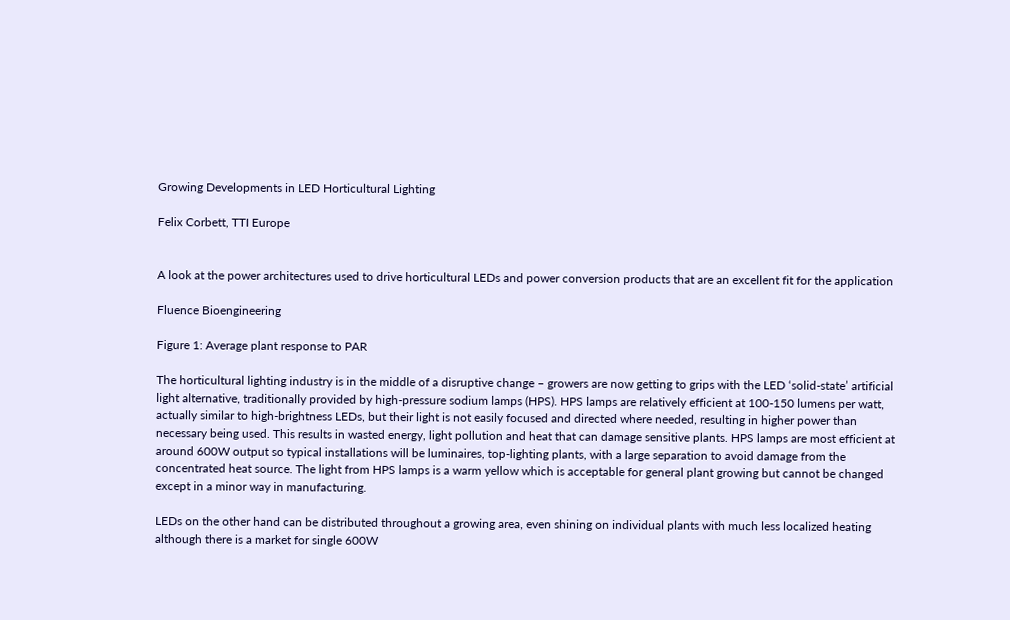Growing Developments in LED Horticultural Lighting

Felix Corbett, TTI Europe


A look at the power architectures used to drive horticultural LEDs and power conversion products that are an excellent fit for the application

Fluence Bioengineering

Figure 1: Average plant response to PAR

The horticultural lighting industry is in the middle of a disruptive change – growers are now getting to grips with the LED ‘solid-state’ artificial light alternative, traditionally provided by high-pressure sodium lamps (HPS). HPS lamps are relatively efficient at 100-150 lumens per watt, actually similar to high-brightness LEDs, but their light is not easily focused and directed where needed, resulting in higher power than necessary being used. This results in wasted energy, light pollution and heat that can damage sensitive plants. HPS lamps are most efficient at around 600W output so typical installations will be luminaires, top-lighting plants, with a large separation to avoid damage from the concentrated heat source. The light from HPS lamps is a warm yellow which is acceptable for general plant growing but cannot be changed except in a minor way in manufacturing.

LEDs on the other hand can be distributed throughout a growing area, even shining on individual plants with much less localized heating although there is a market for single 600W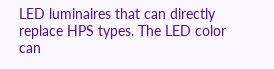LED luminaires that can directly replace HPS types. The LED color can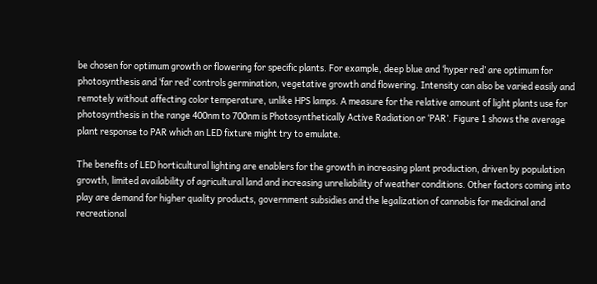be chosen for optimum growth or flowering for specific plants. For example, deep blue and ‘hyper red’ are optimum for photosynthesis and ‘far red’ controls germination, vegetative growth and flowering. Intensity can also be varied easily and remotely without affecting color temperature, unlike HPS lamps. A measure for the relative amount of light plants use for photosynthesis in the range 400nm to 700nm is Photosynthetically Active Radiation or ‘PAR’. Figure 1 shows the average plant response to PAR which an LED fixture might try to emulate.

The benefits of LED horticultural lighting are enablers for the growth in increasing plant production, driven by population growth, limited availability of agricultural land and increasing unreliability of weather conditions. Other factors coming into play are demand for higher quality products, government subsidies and the legalization of cannabis for medicinal and recreational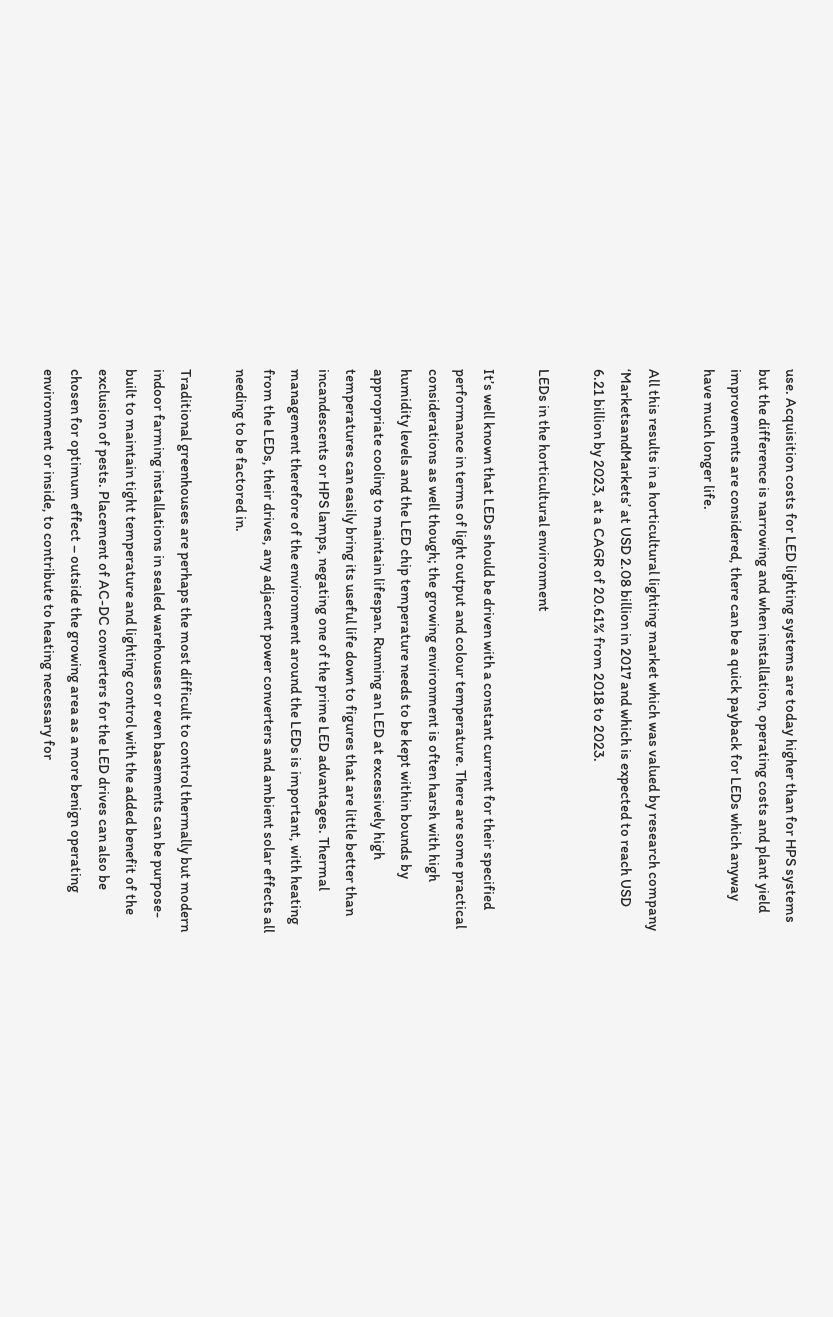use. Acquisition costs for LED lighting systems are today higher than for HPS systems but the difference is narrowing and when installation, operating costs and plant yield improvements are considered, there can be a quick payback for LEDs which anyway have much longer life.

All this results in a horticultural lighting market which was valued by research company ‘MarketsandMarkets’ at USD 2.08 billion in 2017 and which is expected to reach USD 6.21 billion by 2023, at a CAGR of 20.61% from 2018 to 2023.

LEDs in the horticultural environment

It’s well known that LEDs should be driven with a constant current for their specified performance in terms of light output and colour temperature. There are some practical considerations as well though; the growing environment is often harsh with high humidity levels and the LED chip temperature needs to be kept within bounds by appropriate cooling to maintain lifespan. Running an LED at excessively high temperatures can easily bring its useful life down to figures that are little better than incandescents or HPS lamps, negating one of the prime LED advantages. Thermal management therefore of the environment around the LEDs is important, with heating from the LEDs, their drives, any adjacent power converters and ambient solar effects all needing to be factored in.

Traditional greenhouses are perhaps the most difficult to control thermally but modern indoor farming installations in sealed warehouses or even basements can be purpose-built to maintain tight temperature and lighting control with the added benefit of the exclusion of pests. Placement of AC-DC converters for the LED drives can also be chosen for optimum effect – outside the growing area as a more benign operating environment or inside, to contribute to heating necessary for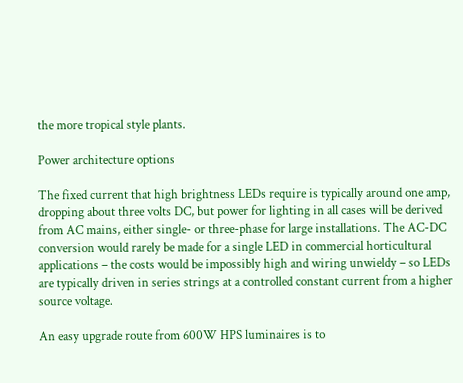the more tropical style plants.

Power architecture options

The fixed current that high brightness LEDs require is typically around one amp, dropping about three volts DC, but power for lighting in all cases will be derived from AC mains, either single- or three-phase for large installations. The AC-DC conversion would rarely be made for a single LED in commercial horticultural applications – the costs would be impossibly high and wiring unwieldy – so LEDs are typically driven in series strings at a controlled constant current from a higher source voltage.

An easy upgrade route from 600W HPS luminaires is to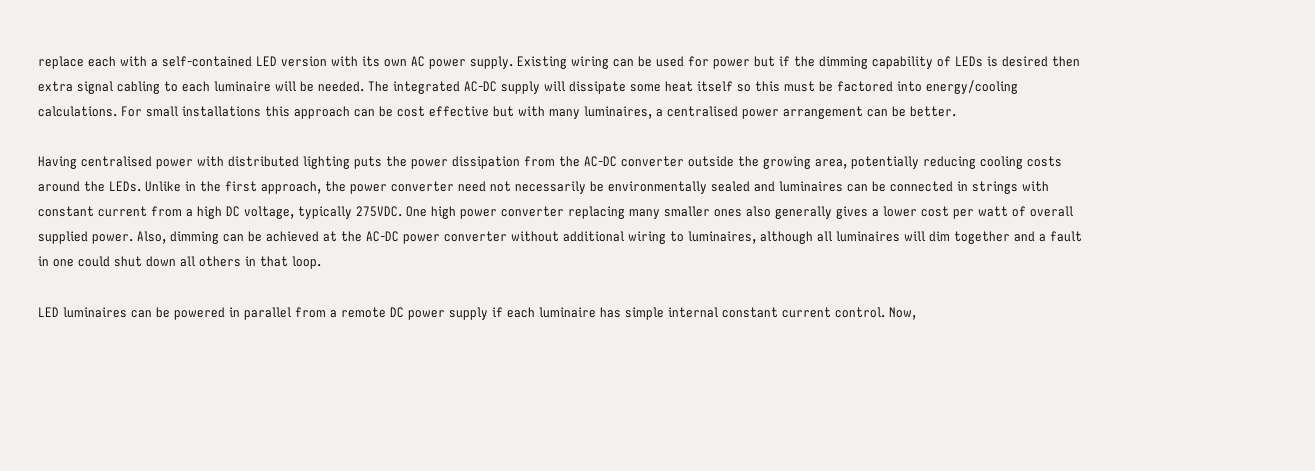replace each with a self-contained LED version with its own AC power supply. Existing wiring can be used for power but if the dimming capability of LEDs is desired then extra signal cabling to each luminaire will be needed. The integrated AC-DC supply will dissipate some heat itself so this must be factored into energy/cooling calculations. For small installations this approach can be cost effective but with many luminaires, a centralised power arrangement can be better.

Having centralised power with distributed lighting puts the power dissipation from the AC-DC converter outside the growing area, potentially reducing cooling costs around the LEDs. Unlike in the first approach, the power converter need not necessarily be environmentally sealed and luminaires can be connected in strings with constant current from a high DC voltage, typically 275VDC. One high power converter replacing many smaller ones also generally gives a lower cost per watt of overall supplied power. Also, dimming can be achieved at the AC-DC power converter without additional wiring to luminaires, although all luminaires will dim together and a fault in one could shut down all others in that loop.

LED luminaires can be powered in parallel from a remote DC power supply if each luminaire has simple internal constant current control. Now,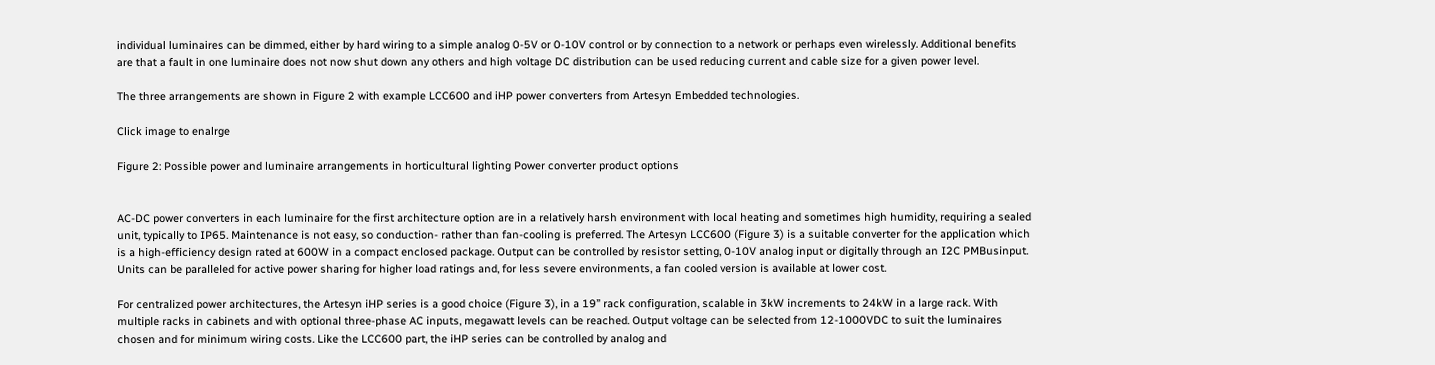individual luminaires can be dimmed, either by hard wiring to a simple analog 0-5V or 0-10V control or by connection to a network or perhaps even wirelessly. Additional benefits are that a fault in one luminaire does not now shut down any others and high voltage DC distribution can be used reducing current and cable size for a given power level.

The three arrangements are shown in Figure 2 with example LCC600 and iHP power converters from Artesyn Embedded technologies.

Click image to enalrge

Figure 2: Possible power and luminaire arrangements in horticultural lighting Power converter product options


AC-DC power converters in each luminaire for the first architecture option are in a relatively harsh environment with local heating and sometimes high humidity, requiring a sealed unit, typically to IP65. Maintenance is not easy, so conduction- rather than fan-cooling is preferred. The Artesyn LCC600 (Figure 3) is a suitable converter for the application which is a high-efficiency design rated at 600W in a compact enclosed package. Output can be controlled by resistor setting, 0-10V analog input or digitally through an I2C PMBusinput. Units can be paralleled for active power sharing for higher load ratings and, for less severe environments, a fan cooled version is available at lower cost.

For centralized power architectures, the Artesyn iHP series is a good choice (Figure 3), in a 19” rack configuration, scalable in 3kW increments to 24kW in a large rack. With multiple racks in cabinets and with optional three-phase AC inputs, megawatt levels can be reached. Output voltage can be selected from 12-1000VDC to suit the luminaires chosen and for minimum wiring costs. Like the LCC600 part, the iHP series can be controlled by analog and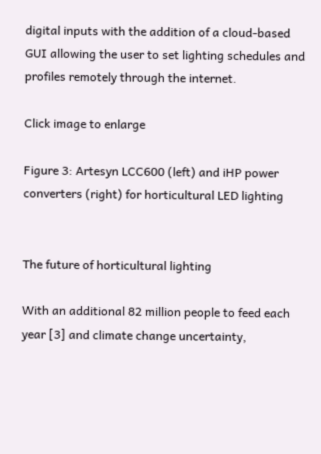digital inputs with the addition of a cloud-based GUI allowing the user to set lighting schedules and profiles remotely through the internet.

Click image to enlarge

Figure 3: Artesyn LCC600 (left) and iHP power converters (right) for horticultural LED lighting


The future of horticultural lighting

With an additional 82 million people to feed each year [3] and climate change uncertainty,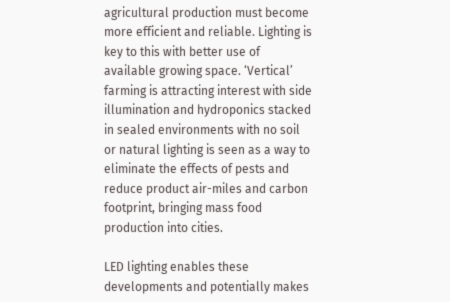agricultural production must become more efficient and reliable. Lighting is key to this with better use of available growing space. ‘Vertical’ farming is attracting interest with side illumination and hydroponics stacked in sealed environments with no soil or natural lighting is seen as a way to eliminate the effects of pests and reduce product air-miles and carbon footprint, bringing mass food production into cities.

LED lighting enables these developments and potentially makes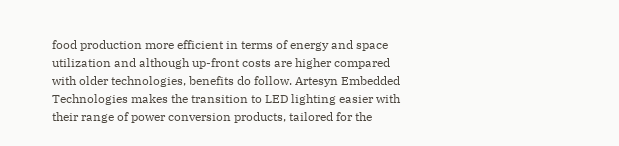food production more efficient in terms of energy and space utilization and although up-front costs are higher compared with older technologies, benefits do follow. Artesyn Embedded Technologies makes the transition to LED lighting easier with their range of power conversion products, tailored for the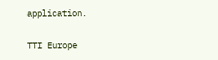application.

TTI Europe